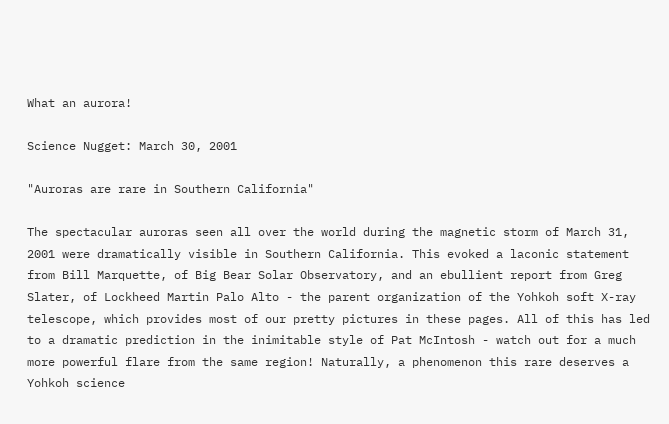What an aurora!

Science Nugget: March 30, 2001

"Auroras are rare in Southern California"

The spectacular auroras seen all over the world during the magnetic storm of March 31, 2001 were dramatically visible in Southern California. This evoked a laconic statement from Bill Marquette, of Big Bear Solar Observatory, and an ebullient report from Greg Slater, of Lockheed Martin Palo Alto - the parent organization of the Yohkoh soft X-ray telescope, which provides most of our pretty pictures in these pages. All of this has led to a dramatic prediction in the inimitable style of Pat McIntosh - watch out for a much more powerful flare from the same region! Naturally, a phenomenon this rare deserves a Yohkoh science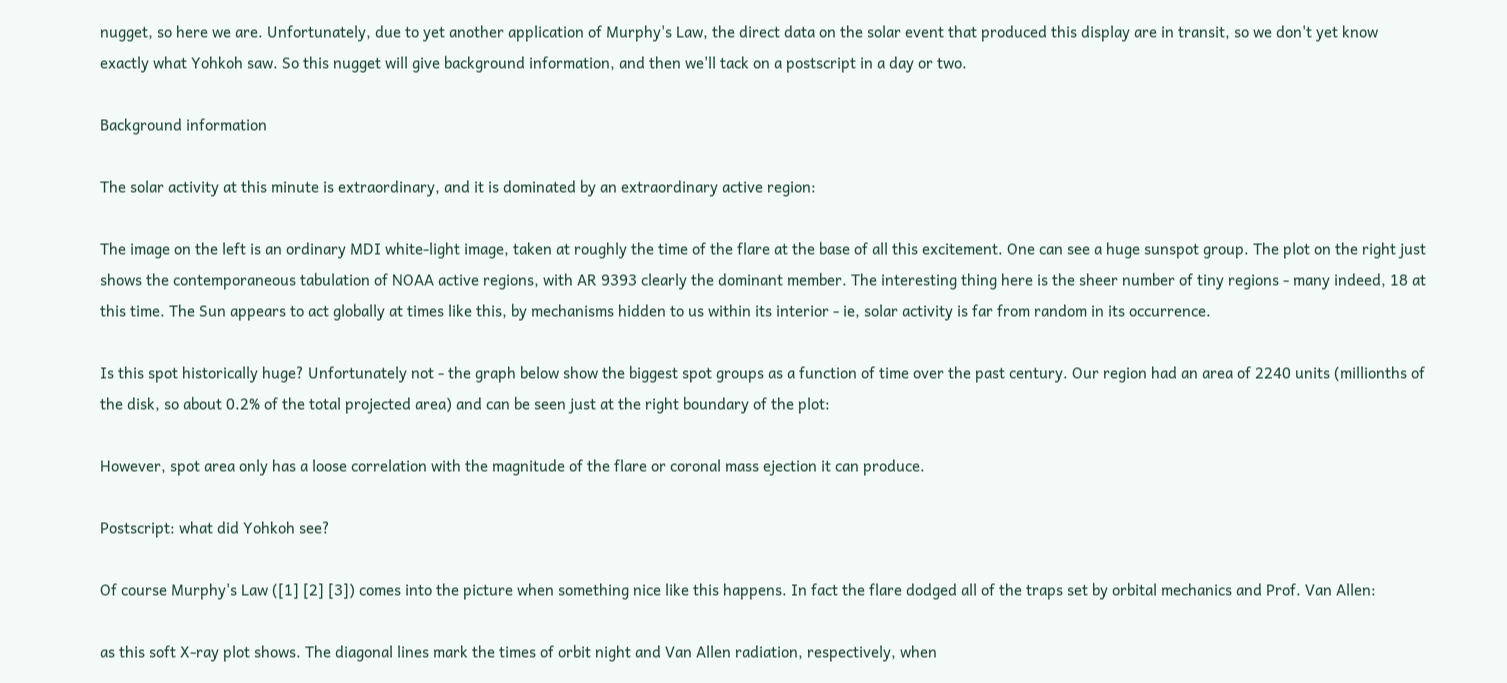nugget, so here we are. Unfortunately, due to yet another application of Murphy's Law, the direct data on the solar event that produced this display are in transit, so we don't yet know exactly what Yohkoh saw. So this nugget will give background information, and then we'll tack on a postscript in a day or two.

Background information

The solar activity at this minute is extraordinary, and it is dominated by an extraordinary active region:

The image on the left is an ordinary MDI white-light image, taken at roughly the time of the flare at the base of all this excitement. One can see a huge sunspot group. The plot on the right just shows the contemporaneous tabulation of NOAA active regions, with AR 9393 clearly the dominant member. The interesting thing here is the sheer number of tiny regions - many indeed, 18 at this time. The Sun appears to act globally at times like this, by mechanisms hidden to us within its interior - ie, solar activity is far from random in its occurrence.

Is this spot historically huge? Unfortunately not - the graph below show the biggest spot groups as a function of time over the past century. Our region had an area of 2240 units (millionths of the disk, so about 0.2% of the total projected area) and can be seen just at the right boundary of the plot:

However, spot area only has a loose correlation with the magnitude of the flare or coronal mass ejection it can produce.

Postscript: what did Yohkoh see?

Of course Murphy's Law ([1] [2] [3]) comes into the picture when something nice like this happens. In fact the flare dodged all of the traps set by orbital mechanics and Prof. Van Allen:

as this soft X-ray plot shows. The diagonal lines mark the times of orbit night and Van Allen radiation, respectively, when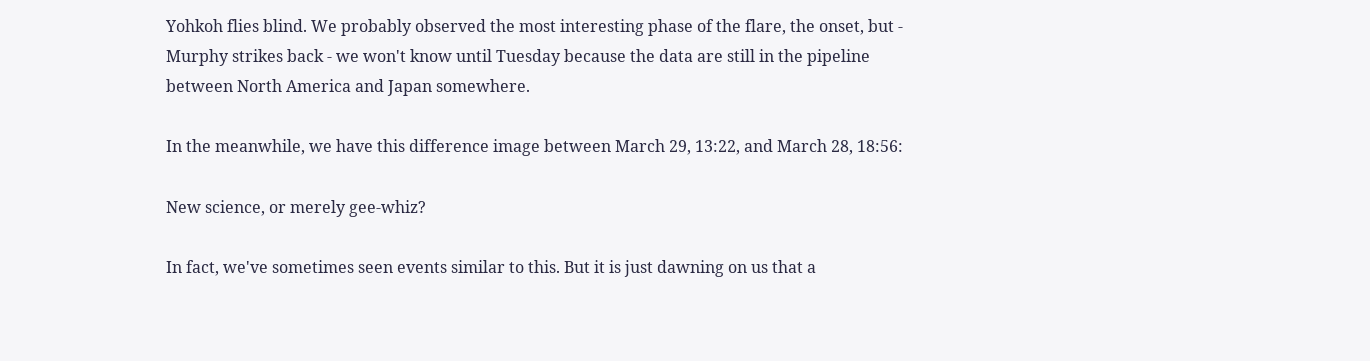Yohkoh flies blind. We probably observed the most interesting phase of the flare, the onset, but - Murphy strikes back - we won't know until Tuesday because the data are still in the pipeline between North America and Japan somewhere.

In the meanwhile, we have this difference image between March 29, 13:22, and March 28, 18:56:

New science, or merely gee-whiz?

In fact, we've sometimes seen events similar to this. But it is just dawning on us that a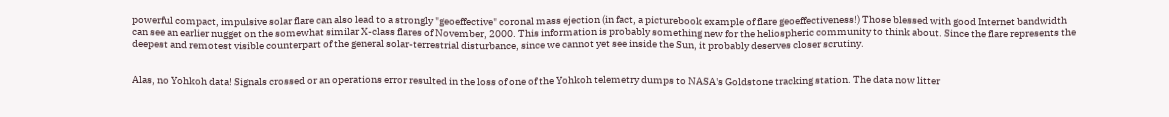powerful compact, impulsive solar flare can also lead to a strongly "geoeffective" coronal mass ejection (in fact, a picturebook example of flare geoeffectiveness!) Those blessed with good Internet bandwidth can see an earlier nugget on the somewhat similar X-class flares of November, 2000. This information is probably something new for the heliospheric community to think about. Since the flare represents the deepest and remotest visible counterpart of the general solar-terrestrial disturbance, since we cannot yet see inside the Sun, it probably deserves closer scrutiny.


Alas, no Yohkoh data! Signals crossed or an operations error resulted in the loss of one of the Yohkoh telemetry dumps to NASA's Goldstone tracking station. The data now litter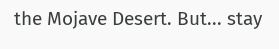the Mojave Desert. But... stay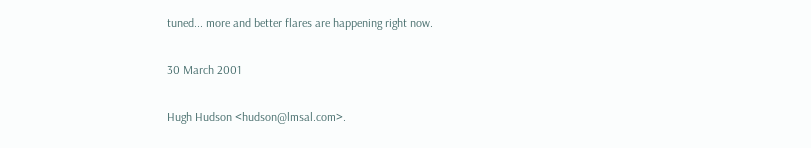tuned... more and better flares are happening right now.

30 March 2001

Hugh Hudson <hudson@lmsal.com>.